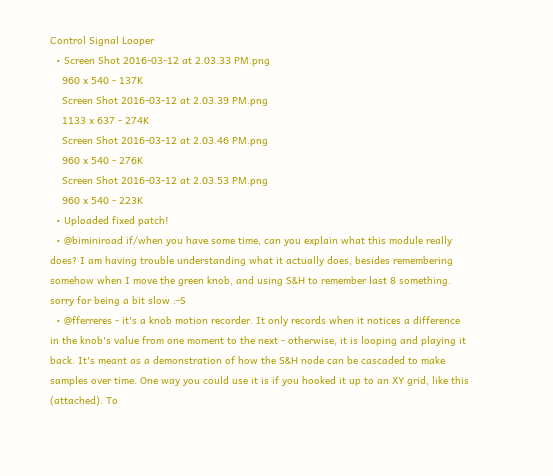Control Signal Looper
  • Screen Shot 2016-03-12 at 2.03.33 PM.png
    960 x 540 - 137K
    Screen Shot 2016-03-12 at 2.03.39 PM.png
    1133 x 637 - 274K
    Screen Shot 2016-03-12 at 2.03.46 PM.png
    960 x 540 - 276K
    Screen Shot 2016-03-12 at 2.03.53 PM.png
    960 x 540 - 223K
  • Uploaded fixed patch!
  • @biminiroad if/when you have some time, can you explain what this module really does? I am having trouble understanding what it actually does, besides remembering somehow when I move the green knob, and using S&H to remember last 8 something. sorry for being a bit slow :-S
  • @fferreres - it's a knob motion recorder. It only records when it notices a difference in the knob's value from one moment to the next - otherwise, it is looping and playing it back. It's meant as a demonstration of how the S&H node can be cascaded to make samples over time. One way you could use it is if you hooked it up to an XY grid, like this (attached). To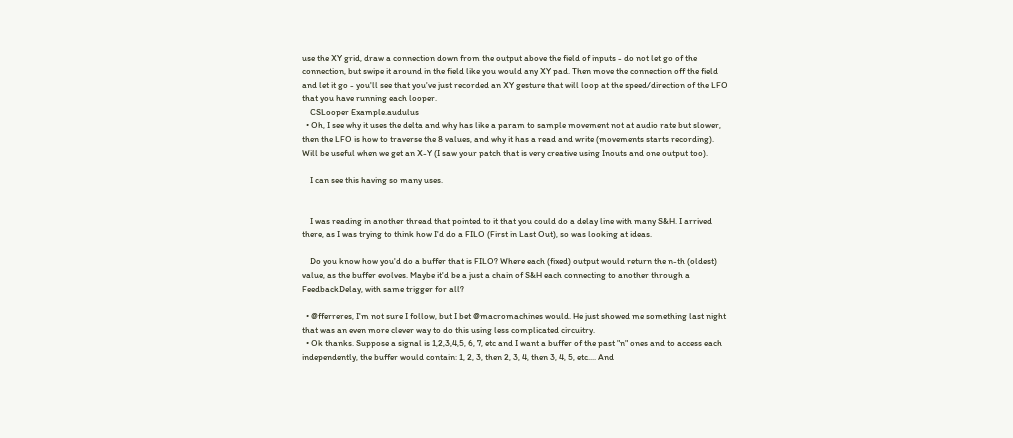use the XY grid, draw a connection down from the output above the field of inputs - do not let go of the connection, but swipe it around in the field like you would any XY pad. Then move the connection off the field and let it go - you'll see that you've just recorded an XY gesture that will loop at the speed/direction of the LFO that you have running each looper.
    CSLooper Example.audulus
  • Oh, I see why it uses the delta and why has like a param to sample movement not at audio rate but slower, then the LFO is how to traverse the 8 values, and why it has a read and write (movements starts recording). Will be useful when we get an X-Y (I saw your patch that is very creative using Inouts and one output too).

    I can see this having so many uses.


    I was reading in another thread that pointed to it that you could do a delay line with many S&H. I arrived there, as I was trying to think how I'd do a FILO (First in Last Out), so was looking at ideas.

    Do you know how you'd do a buffer that is FILO? Where each (fixed) output would return the n-th (oldest) value, as the buffer evolves. Maybe it'd be a just a chain of S&H each connecting to another through a FeedbackDelay, with same trigger for all?

  • @fferreres, I'm not sure I follow, but I bet @macromachines would. He just showed me something last night that was an even more clever way to do this using less complicated circuitry.
  • Ok thanks. Suppose a signal is 1,2,3,4,5, 6, 7, etc and I want a buffer of the past "n" ones and to access each independently, the buffer would contain: 1, 2, 3, then 2, 3, 4, then 3, 4, 5, etc.... And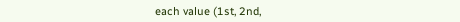each value (1st, 2nd,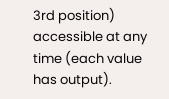3rd position) accessible at any time (each value has output).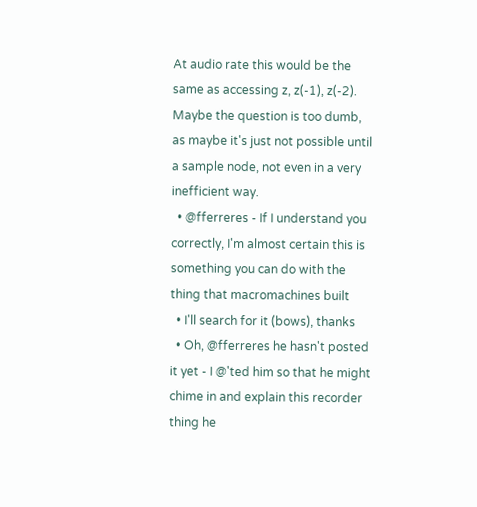At audio rate this would be the same as accessing z, z(-1), z(-2). Maybe the question is too dumb, as maybe it's just not possible until a sample node, not even in a very inefficient way.
  • @fferreres - If I understand you correctly, I'm almost certain this is something you can do with the thing that macromachines built
  • I'll search for it (bows), thanks
  • Oh, @fferreres he hasn't posted it yet - I @'ted him so that he might chime in and explain this recorder thing he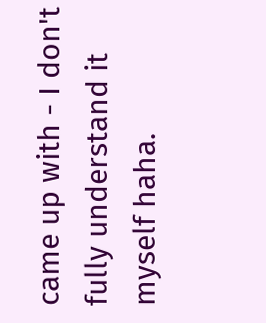came up with - I don't fully understand it myself haha.